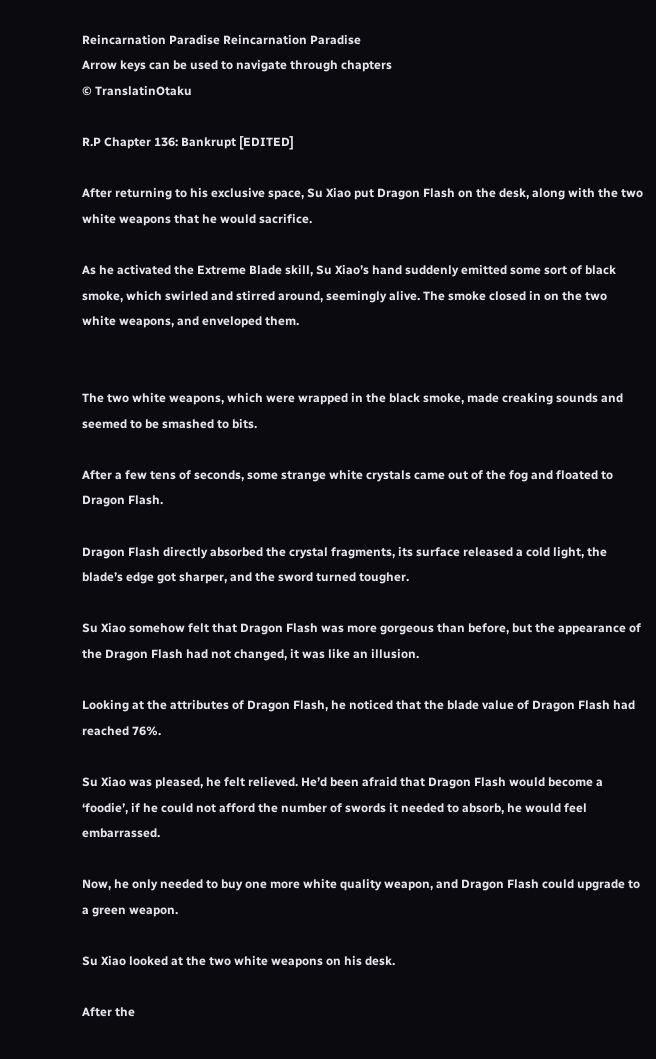Reincarnation Paradise Reincarnation Paradise
Arrow keys can be used to navigate through chapters
© TranslatinOtaku

R.P Chapter 136: Bankrupt [EDITED]

After returning to his exclusive space, Su Xiao put Dragon Flash on the desk, along with the two white weapons that he would sacrifice.

As he activated the Extreme Blade skill, Su Xiao’s hand suddenly emitted some sort of black smoke, which swirled and stirred around, seemingly alive. The smoke closed in on the two white weapons, and enveloped them.


The two white weapons, which were wrapped in the black smoke, made creaking sounds and seemed to be smashed to bits.

After a few tens of seconds, some strange white crystals came out of the fog and floated to Dragon Flash.

Dragon Flash directly absorbed the crystal fragments, its surface released a cold light, the blade’s edge got sharper, and the sword turned tougher.

Su Xiao somehow felt that Dragon Flash was more gorgeous than before, but the appearance of the Dragon Flash had not changed, it was like an illusion.

Looking at the attributes of Dragon Flash, he noticed that the blade value of Dragon Flash had reached 76%.

Su Xiao was pleased, he felt relieved. He’d been afraid that Dragon Flash would become a ‘foodie’, if he could not afford the number of swords it needed to absorb, he would feel embarrassed.

Now, he only needed to buy one more white quality weapon, and Dragon Flash could upgrade to a green weapon.

Su Xiao looked at the two white weapons on his desk.

After the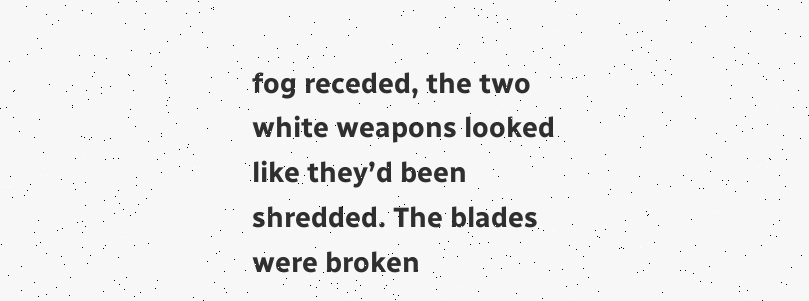fog receded, the two white weapons looked like they’d been shredded. The blades were broken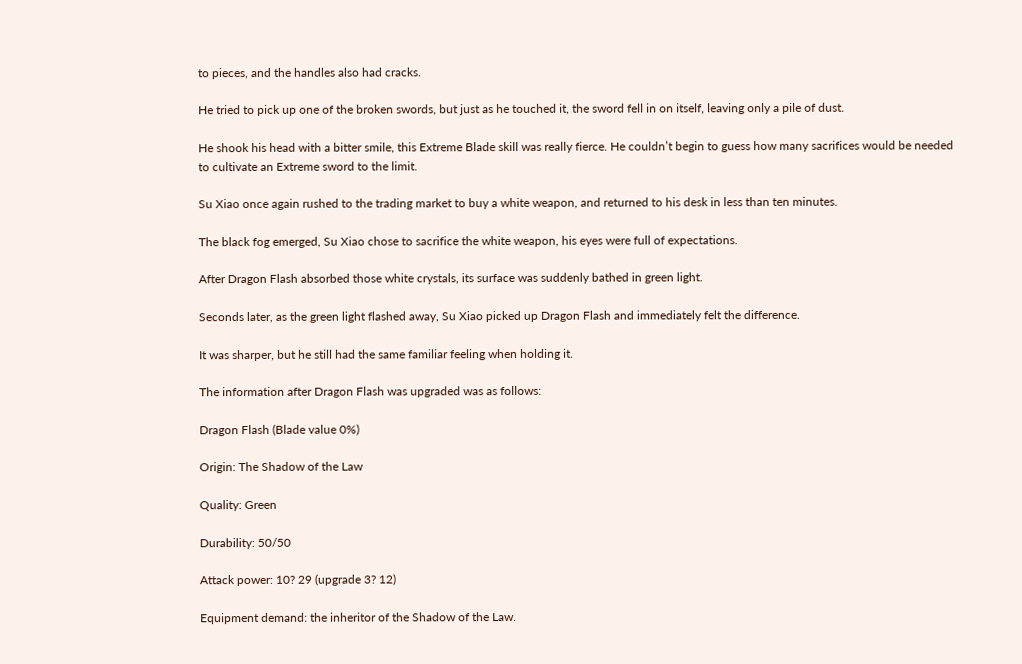to pieces, and the handles also had cracks.

He tried to pick up one of the broken swords, but just as he touched it, the sword fell in on itself, leaving only a pile of dust.

He shook his head with a bitter smile, this Extreme Blade skill was really fierce. He couldn’t begin to guess how many sacrifices would be needed to cultivate an Extreme sword to the limit.

Su Xiao once again rushed to the trading market to buy a white weapon, and returned to his desk in less than ten minutes.

The black fog emerged, Su Xiao chose to sacrifice the white weapon, his eyes were full of expectations.

After Dragon Flash absorbed those white crystals, its surface was suddenly bathed in green light.

Seconds later, as the green light flashed away, Su Xiao picked up Dragon Flash and immediately felt the difference.

It was sharper, but he still had the same familiar feeling when holding it.

The information after Dragon Flash was upgraded was as follows:

Dragon Flash (Blade value 0%)

Origin: The Shadow of the Law

Quality: Green

Durability: 50/50

Attack power: 10? 29 (upgrade 3? 12)

Equipment demand: the inheritor of the Shadow of the Law.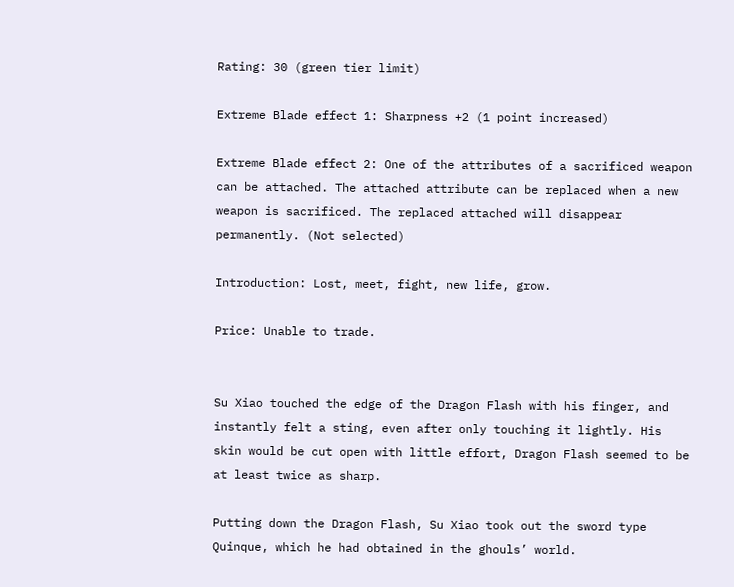Rating: 30 (green tier limit)

Extreme Blade effect 1: Sharpness +2 (1 point increased)

Extreme Blade effect 2: One of the attributes of a sacrificed weapon can be attached. The attached attribute can be replaced when a new weapon is sacrificed. The replaced attached will disappear permanently. (Not selected)

Introduction: Lost, meet, fight, new life, grow.

Price: Unable to trade.


Su Xiao touched the edge of the Dragon Flash with his finger, and instantly felt a sting, even after only touching it lightly. His skin would be cut open with little effort, Dragon Flash seemed to be at least twice as sharp.

Putting down the Dragon Flash, Su Xiao took out the sword type Quinque, which he had obtained in the ghouls’ world.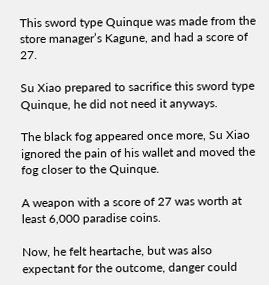This sword type Quinque was made from the store manager’s Kagune, and had a score of 27.

Su Xiao prepared to sacrifice this sword type Quinque, he did not need it anyways.

The black fog appeared once more, Su Xiao ignored the pain of his wallet and moved the fog closer to the Quinque.

A weapon with a score of 27 was worth at least 6,000 paradise coins.

Now, he felt heartache, but was also expectant for the outcome, danger could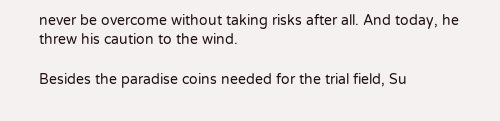never be overcome without taking risks after all. And today, he threw his caution to the wind.

Besides the paradise coins needed for the trial field, Su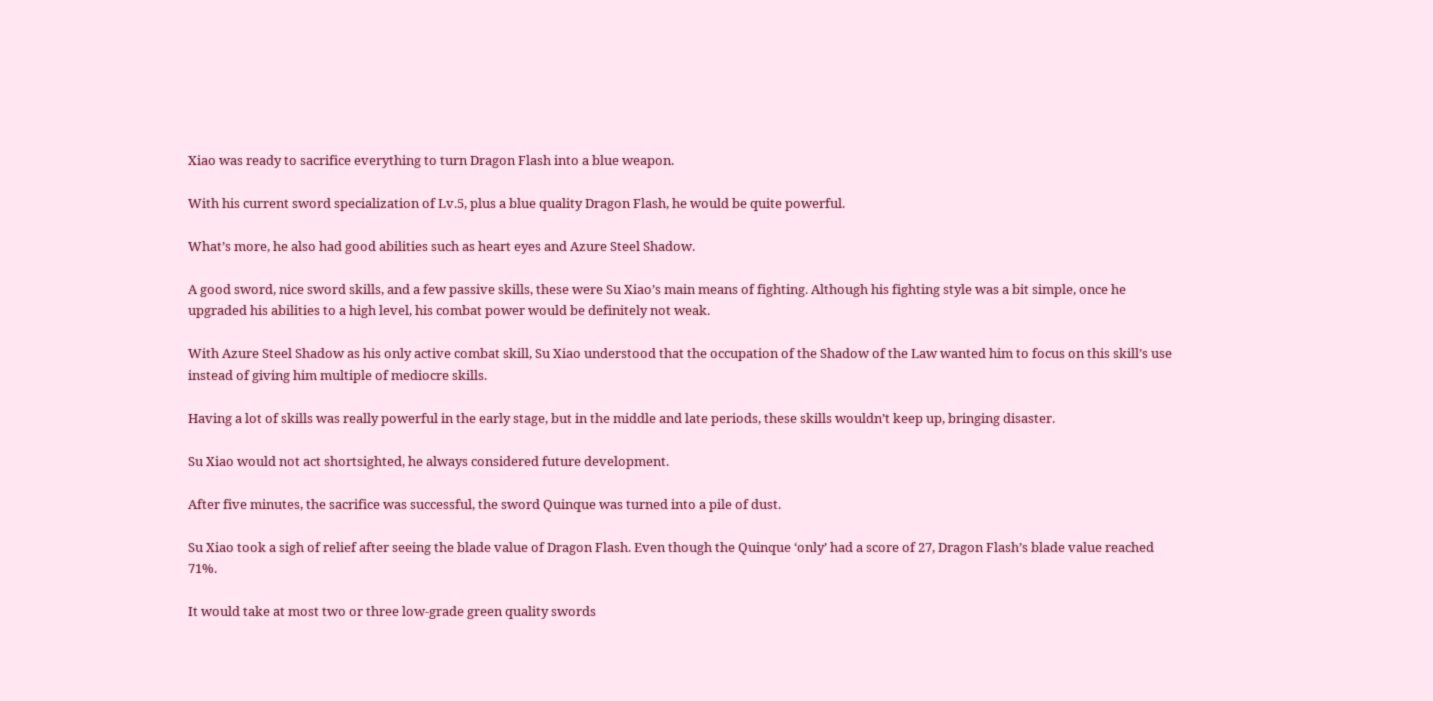Xiao was ready to sacrifice everything to turn Dragon Flash into a blue weapon.

With his current sword specialization of Lv.5, plus a blue quality Dragon Flash, he would be quite powerful.

What’s more, he also had good abilities such as heart eyes and Azure Steel Shadow.

A good sword, nice sword skills, and a few passive skills, these were Su Xiao’s main means of fighting. Although his fighting style was a bit simple, once he upgraded his abilities to a high level, his combat power would be definitely not weak.

With Azure Steel Shadow as his only active combat skill, Su Xiao understood that the occupation of the Shadow of the Law wanted him to focus on this skill’s use instead of giving him multiple of mediocre skills.

Having a lot of skills was really powerful in the early stage, but in the middle and late periods, these skills wouldn’t keep up, bringing disaster.

Su Xiao would not act shortsighted, he always considered future development.

After five minutes, the sacrifice was successful, the sword Quinque was turned into a pile of dust.

Su Xiao took a sigh of relief after seeing the blade value of Dragon Flash. Even though the Quinque ‘only’ had a score of 27, Dragon Flash’s blade value reached 71%.

It would take at most two or three low-grade green quality swords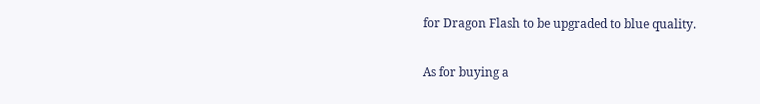for Dragon Flash to be upgraded to blue quality.

As for buying a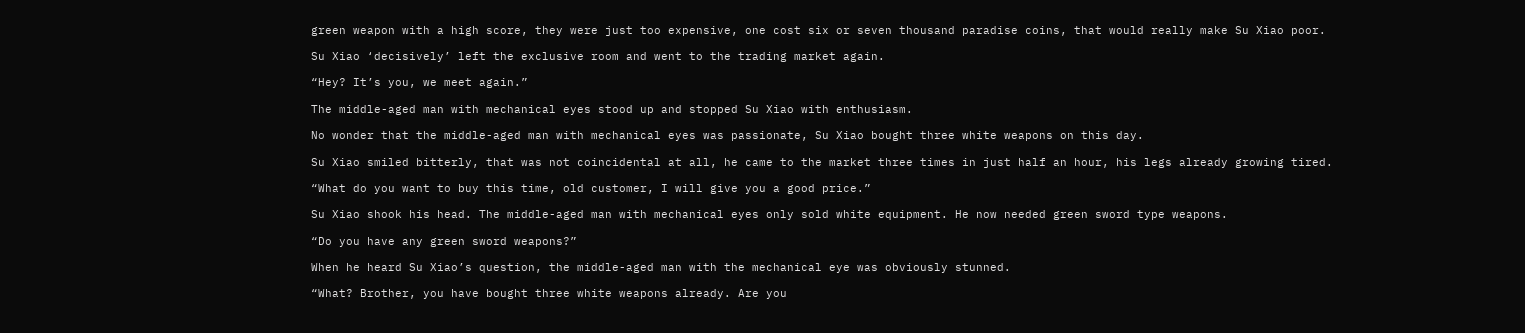green weapon with a high score, they were just too expensive, one cost six or seven thousand paradise coins, that would really make Su Xiao poor.

Su Xiao ‘decisively’ left the exclusive room and went to the trading market again.

“Hey? It’s you, we meet again.”

The middle-aged man with mechanical eyes stood up and stopped Su Xiao with enthusiasm.

No wonder that the middle-aged man with mechanical eyes was passionate, Su Xiao bought three white weapons on this day.

Su Xiao smiled bitterly, that was not coincidental at all, he came to the market three times in just half an hour, his legs already growing tired.

“What do you want to buy this time, old customer, I will give you a good price.”

Su Xiao shook his head. The middle-aged man with mechanical eyes only sold white equipment. He now needed green sword type weapons.

“Do you have any green sword weapons?”

When he heard Su Xiao’s question, the middle-aged man with the mechanical eye was obviously stunned.

“What? Brother, you have bought three white weapons already. Are you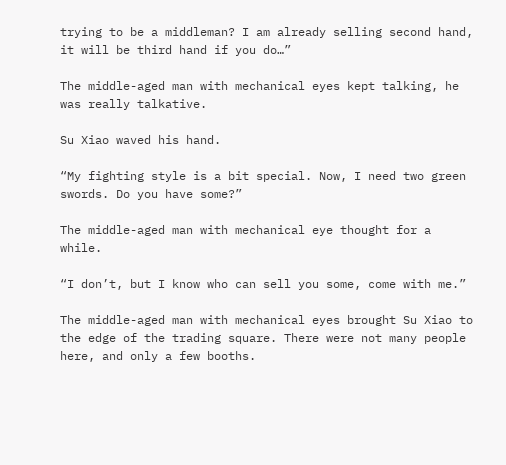trying to be a middleman? I am already selling second hand, it will be third hand if you do…”

The middle-aged man with mechanical eyes kept talking, he was really talkative.

Su Xiao waved his hand.

“My fighting style is a bit special. Now, I need two green swords. Do you have some?”

The middle-aged man with mechanical eye thought for a while.

“I don’t, but I know who can sell you some, come with me.”

The middle-aged man with mechanical eyes brought Su Xiao to the edge of the trading square. There were not many people here, and only a few booths.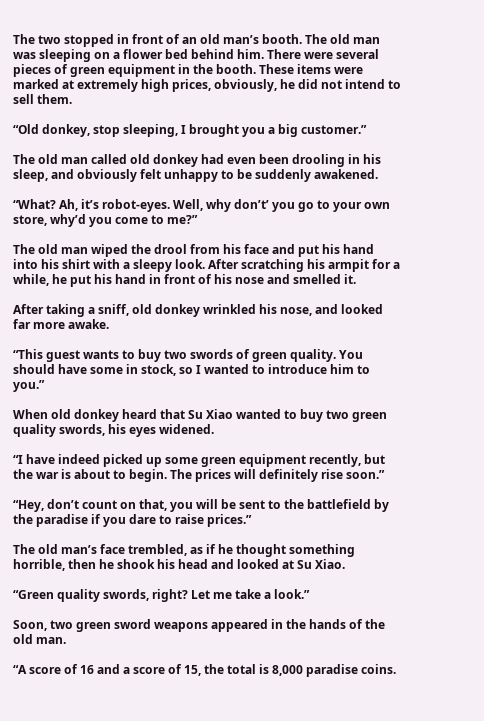The two stopped in front of an old man’s booth. The old man was sleeping on a flower bed behind him. There were several pieces of green equipment in the booth. These items were marked at extremely high prices, obviously, he did not intend to sell them.

“Old donkey, stop sleeping, I brought you a big customer.”

The old man called old donkey had even been drooling in his sleep, and obviously felt unhappy to be suddenly awakened.

“What? Ah, it’s robot-eyes. Well, why don’t’ you go to your own store, why’d you come to me?”

The old man wiped the drool from his face and put his hand into his shirt with a sleepy look. After scratching his armpit for a while, he put his hand in front of his nose and smelled it.

After taking a sniff, old donkey wrinkled his nose, and looked far more awake.

“This guest wants to buy two swords of green quality. You should have some in stock, so I wanted to introduce him to you.”

When old donkey heard that Su Xiao wanted to buy two green quality swords, his eyes widened.

“I have indeed picked up some green equipment recently, but the war is about to begin. The prices will definitely rise soon.”

“Hey, don’t count on that, you will be sent to the battlefield by the paradise if you dare to raise prices.”

The old man’s face trembled, as if he thought something horrible, then he shook his head and looked at Su Xiao.

“Green quality swords, right? Let me take a look.”

Soon, two green sword weapons appeared in the hands of the old man.

“A score of 16 and a score of 15, the total is 8,000 paradise coins.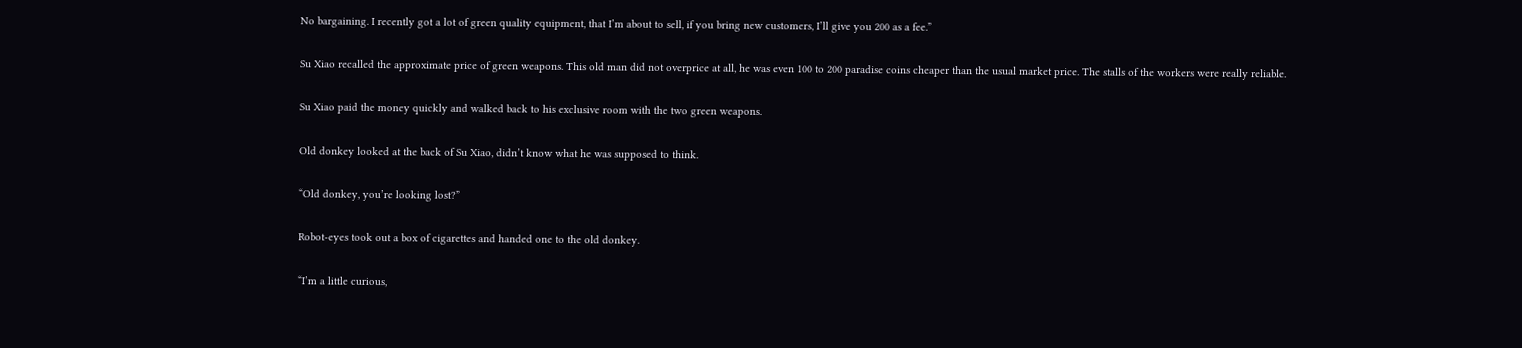No bargaining. I recently got a lot of green quality equipment, that I’m about to sell, if you bring new customers, I’ll give you 200 as a fee.”

Su Xiao recalled the approximate price of green weapons. This old man did not overprice at all, he was even 100 to 200 paradise coins cheaper than the usual market price. The stalls of the workers were really reliable.

Su Xiao paid the money quickly and walked back to his exclusive room with the two green weapons.

Old donkey looked at the back of Su Xiao, didn’t know what he was supposed to think.

“Old donkey, you’re looking lost?”

Robot-eyes took out a box of cigarettes and handed one to the old donkey.

“I’m a little curious,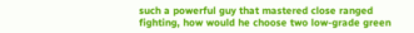such a powerful guy that mastered close ranged fighting, how would he choose two low-grade green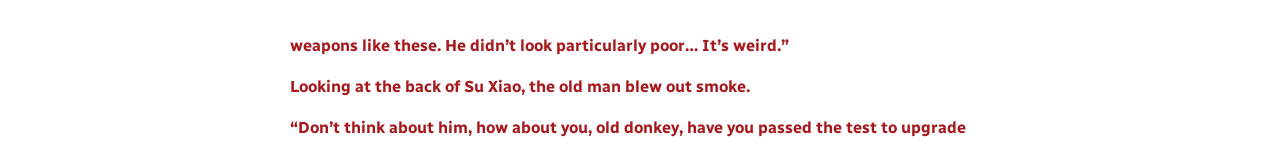weapons like these. He didn’t look particularly poor… It’s weird.”

Looking at the back of Su Xiao, the old man blew out smoke.

“Don’t think about him, how about you, old donkey, have you passed the test to upgrade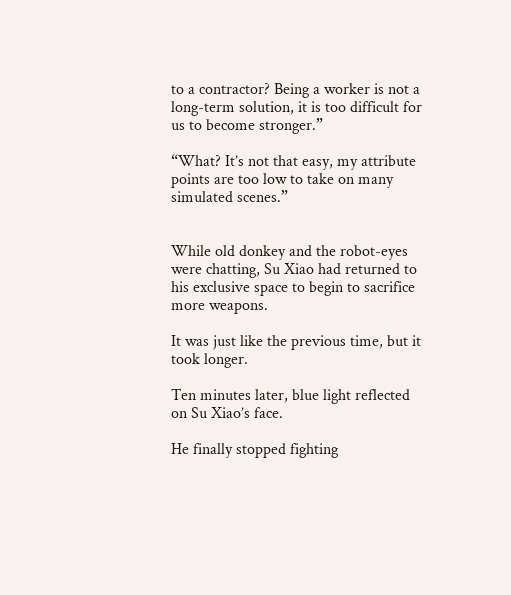to a contractor? Being a worker is not a long-term solution, it is too difficult for us to become stronger.”

“What? It’s not that easy, my attribute points are too low to take on many simulated scenes.”


While old donkey and the robot-eyes were chatting, Su Xiao had returned to his exclusive space to begin to sacrifice more weapons.

It was just like the previous time, but it took longer.

Ten minutes later, blue light reflected on Su Xiao’s face.

He finally stopped fighting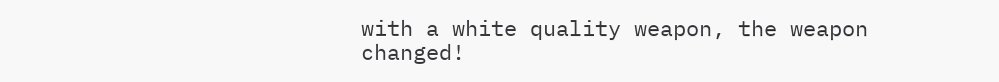with a white quality weapon, the weapon changed!